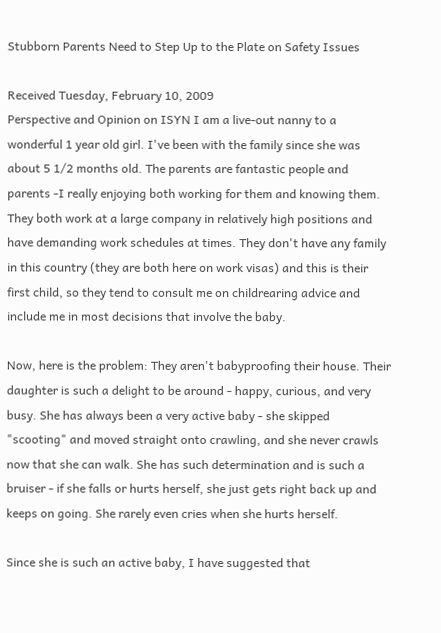Stubborn Parents Need to Step Up to the Plate on Safety Issues

Received Tuesday, February 10, 2009
Perspective and Opinion on ISYN I am a live-out nanny to a wonderful 1 year old girl. I've been with the family since she was about 5 1/2 months old. The parents are fantastic people and parents -I really enjoying both working for them and knowing them. They both work at a large company in relatively high positions and have demanding work schedules at times. They don't have any family in this country (they are both here on work visas) and this is their first child, so they tend to consult me on childrearing advice and include me in most decisions that involve the baby.

Now, here is the problem: They aren't babyproofing their house. Their daughter is such a delight to be around - happy, curious, and very busy. She has always been a very active baby - she skipped "scooting" and moved straight onto crawling, and she never crawls now that she can walk. She has such determination and is such a bruiser - if she falls or hurts herself, she just gets right back up and keeps on going. She rarely even cries when she hurts herself.

Since she is such an active baby, I have suggested that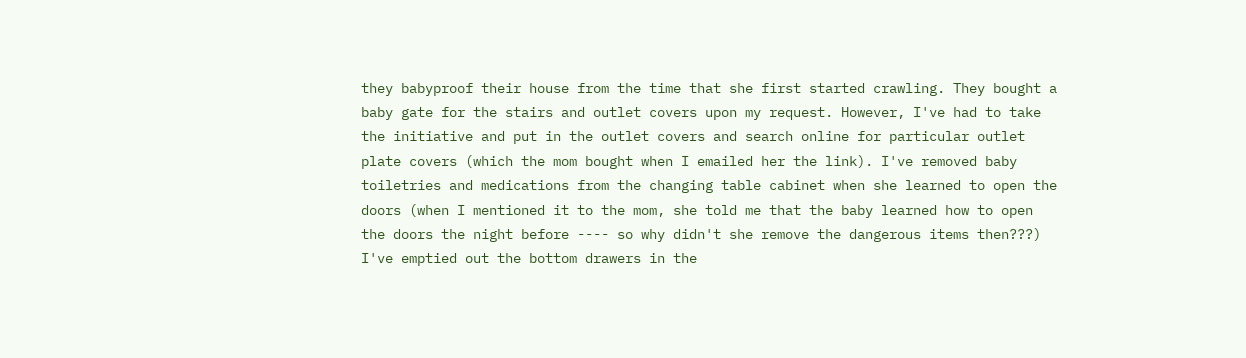they babyproof their house from the time that she first started crawling. They bought a baby gate for the stairs and outlet covers upon my request. However, I've had to take the initiative and put in the outlet covers and search online for particular outlet plate covers (which the mom bought when I emailed her the link). I've removed baby toiletries and medications from the changing table cabinet when she learned to open the doors (when I mentioned it to the mom, she told me that the baby learned how to open the doors the night before ---- so why didn't she remove the dangerous items then???) I've emptied out the bottom drawers in the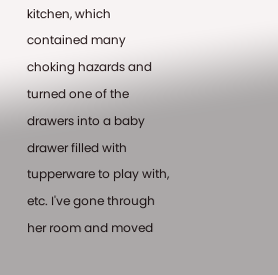kitchen, which contained many choking hazards and turned one of the drawers into a baby drawer filled with tupperware to play with, etc. I've gone through her room and moved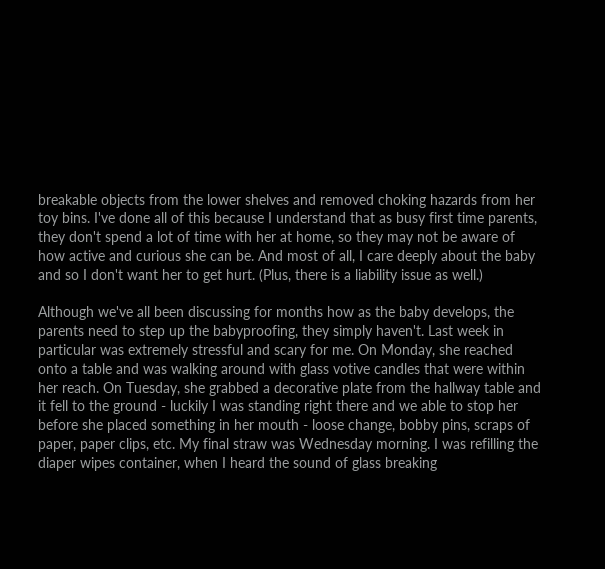breakable objects from the lower shelves and removed choking hazards from her toy bins. I've done all of this because I understand that as busy first time parents, they don't spend a lot of time with her at home, so they may not be aware of how active and curious she can be. And most of all, I care deeply about the baby and so I don't want her to get hurt. (Plus, there is a liability issue as well.)

Although we've all been discussing for months how as the baby develops, the parents need to step up the babyproofing, they simply haven't. Last week in particular was extremely stressful and scary for me. On Monday, she reached onto a table and was walking around with glass votive candles that were within her reach. On Tuesday, she grabbed a decorative plate from the hallway table and it fell to the ground - luckily I was standing right there and we able to stop her before she placed something in her mouth - loose change, bobby pins, scraps of paper, paper clips, etc. My final straw was Wednesday morning. I was refilling the diaper wipes container, when I heard the sound of glass breaking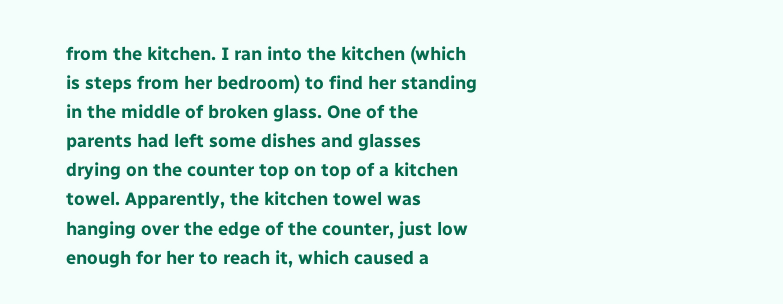from the kitchen. I ran into the kitchen (which is steps from her bedroom) to find her standing in the middle of broken glass. One of the parents had left some dishes and glasses drying on the counter top on top of a kitchen towel. Apparently, the kitchen towel was hanging over the edge of the counter, just low enough for her to reach it, which caused a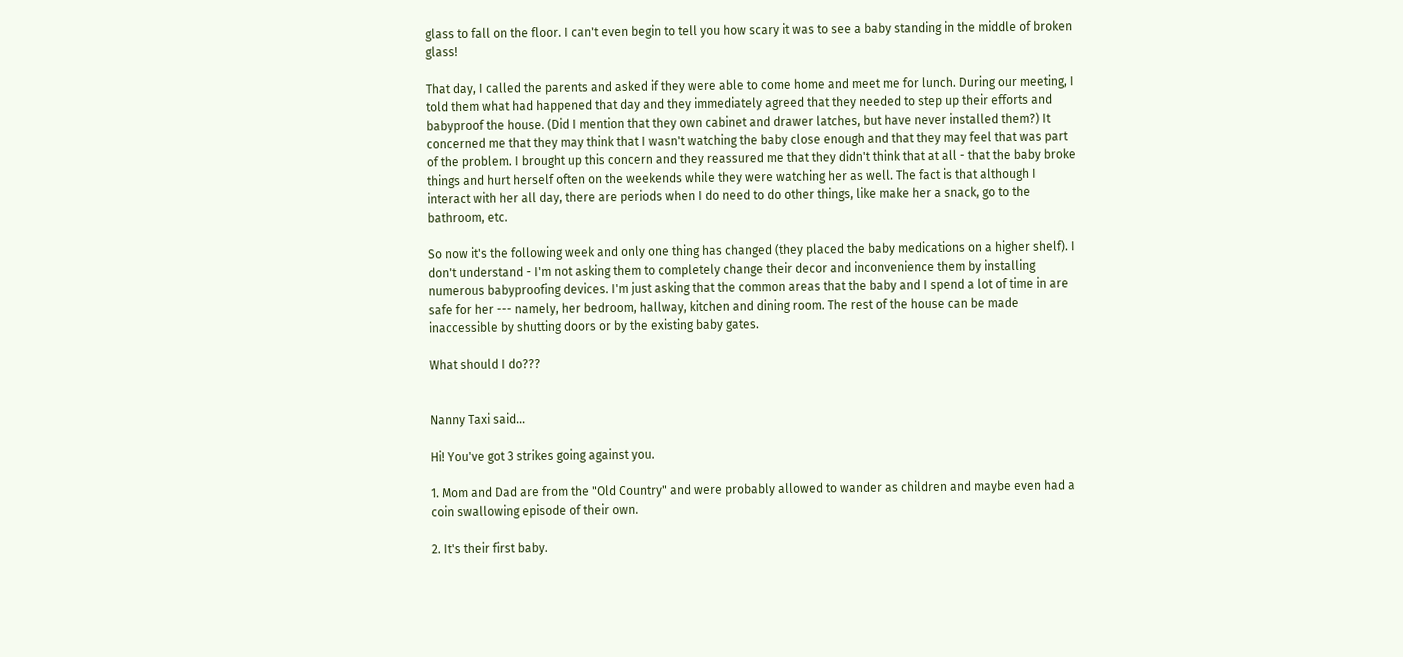glass to fall on the floor. I can't even begin to tell you how scary it was to see a baby standing in the middle of broken glass!

That day, I called the parents and asked if they were able to come home and meet me for lunch. During our meeting, I told them what had happened that day and they immediately agreed that they needed to step up their efforts and babyproof the house. (Did I mention that they own cabinet and drawer latches, but have never installed them?) It concerned me that they may think that I wasn't watching the baby close enough and that they may feel that was part of the problem. I brought up this concern and they reassured me that they didn't think that at all - that the baby broke things and hurt herself often on the weekends while they were watching her as well. The fact is that although I interact with her all day, there are periods when I do need to do other things, like make her a snack, go to the bathroom, etc.

So now it's the following week and only one thing has changed (they placed the baby medications on a higher shelf). I don't understand - I'm not asking them to completely change their decor and inconvenience them by installing numerous babyproofing devices. I'm just asking that the common areas that the baby and I spend a lot of time in are safe for her --- namely, her bedroom, hallway, kitchen and dining room. The rest of the house can be made inaccessible by shutting doors or by the existing baby gates.

What should I do???


Nanny Taxi said...

Hi! You've got 3 strikes going against you.

1. Mom and Dad are from the "Old Country" and were probably allowed to wander as children and maybe even had a coin swallowing episode of their own.

2. It's their first baby.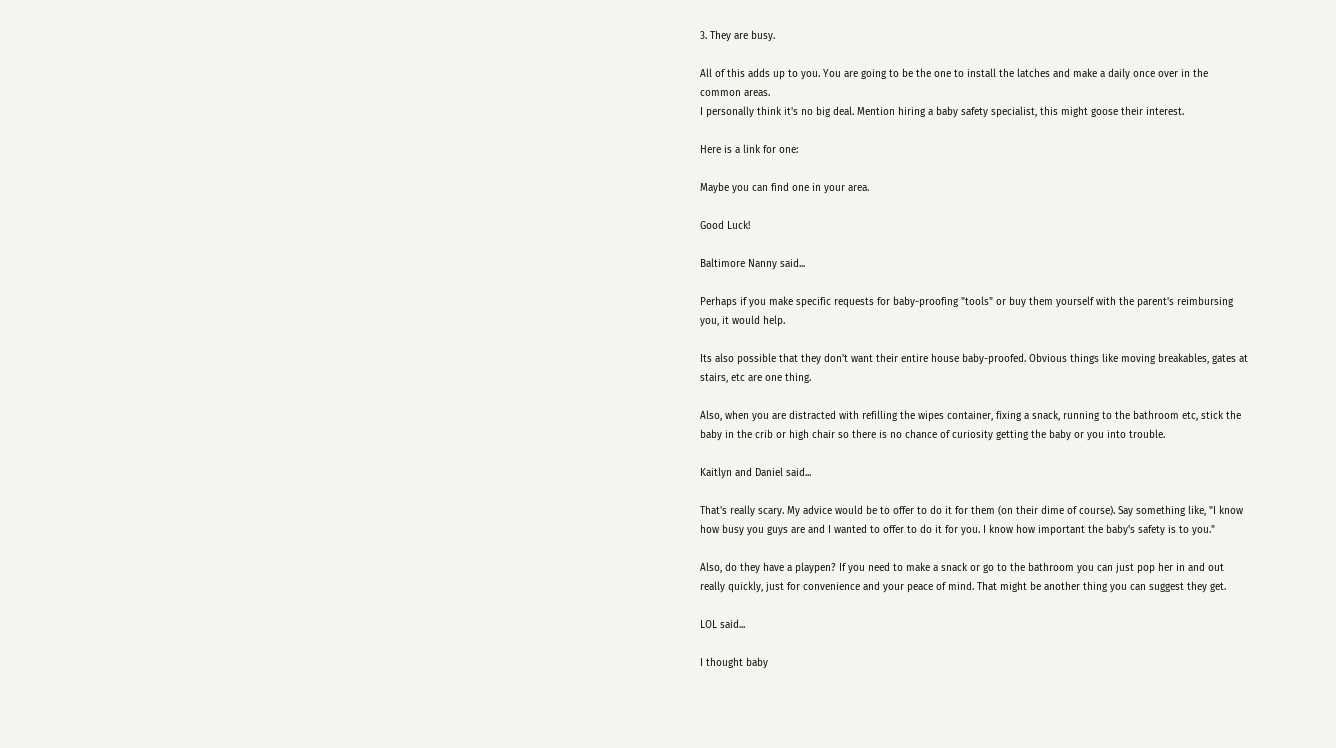3. They are busy.

All of this adds up to you. You are going to be the one to install the latches and make a daily once over in the common areas.
I personally think it's no big deal. Mention hiring a baby safety specialist, this might goose their interest.

Here is a link for one:

Maybe you can find one in your area.

Good Luck!

Baltimore Nanny said...

Perhaps if you make specific requests for baby-proofing "tools" or buy them yourself with the parent's reimbursing you, it would help.

Its also possible that they don't want their entire house baby-proofed. Obvious things like moving breakables, gates at stairs, etc are one thing.

Also, when you are distracted with refilling the wipes container, fixing a snack, running to the bathroom etc, stick the baby in the crib or high chair so there is no chance of curiosity getting the baby or you into trouble.

Kaitlyn and Daniel said...

That's really scary. My advice would be to offer to do it for them (on their dime of course). Say something like, "I know how busy you guys are and I wanted to offer to do it for you. I know how important the baby's safety is to you."

Also, do they have a playpen? If you need to make a snack or go to the bathroom you can just pop her in and out really quickly, just for convenience and your peace of mind. That might be another thing you can suggest they get.

LOL said...

I thought baby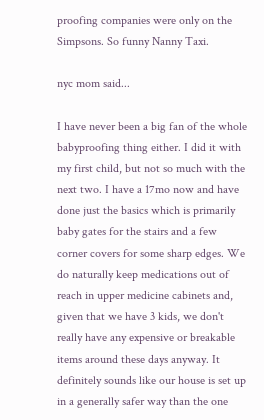proofing companies were only on the Simpsons. So funny Nanny Taxi.

nyc mom said...

I have never been a big fan of the whole babyproofing thing either. I did it with my first child, but not so much with the next two. I have a 17mo now and have done just the basics which is primarily baby gates for the stairs and a few corner covers for some sharp edges. We do naturally keep medications out of reach in upper medicine cabinets and, given that we have 3 kids, we don't really have any expensive or breakable items around these days anyway. It definitely sounds like our house is set up in a generally safer way than the one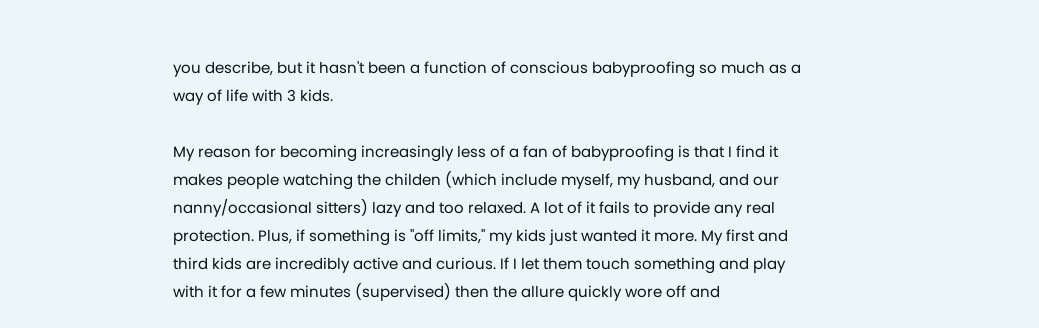you describe, but it hasn't been a function of conscious babyproofing so much as a way of life with 3 kids.

My reason for becoming increasingly less of a fan of babyproofing is that I find it makes people watching the childen (which include myself, my husband, and our nanny/occasional sitters) lazy and too relaxed. A lot of it fails to provide any real protection. Plus, if something is "off limits," my kids just wanted it more. My first and third kids are incredibly active and curious. If I let them touch something and play with it for a few minutes (supervised) then the allure quickly wore off and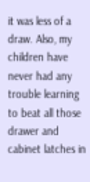it was less of a draw. Also, my children have never had any trouble learning to beat all those drawer and cabinet latches in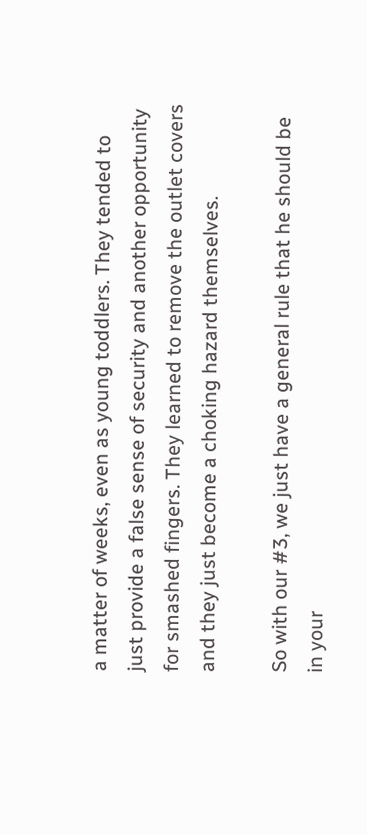a matter of weeks, even as young toddlers. They tended to just provide a false sense of security and another opportunity for smashed fingers. They learned to remove the outlet covers and they just become a choking hazard themselves.

So with our #3, we just have a general rule that he should be in your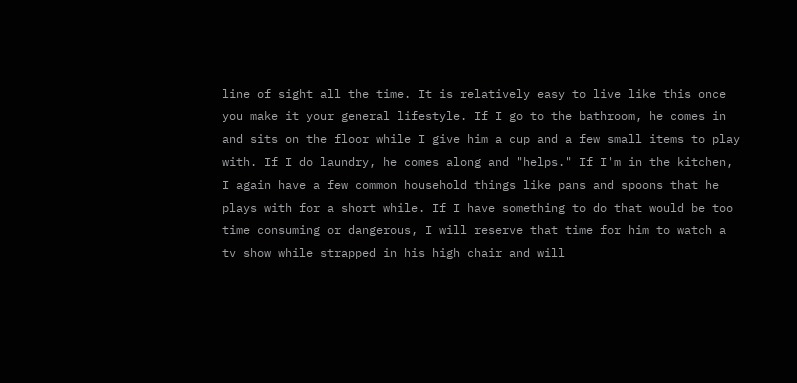line of sight all the time. It is relatively easy to live like this once you make it your general lifestyle. If I go to the bathroom, he comes in and sits on the floor while I give him a cup and a few small items to play with. If I do laundry, he comes along and "helps." If I'm in the kitchen, I again have a few common household things like pans and spoons that he plays with for a short while. If I have something to do that would be too time consuming or dangerous, I will reserve that time for him to watch a tv show while strapped in his high chair and will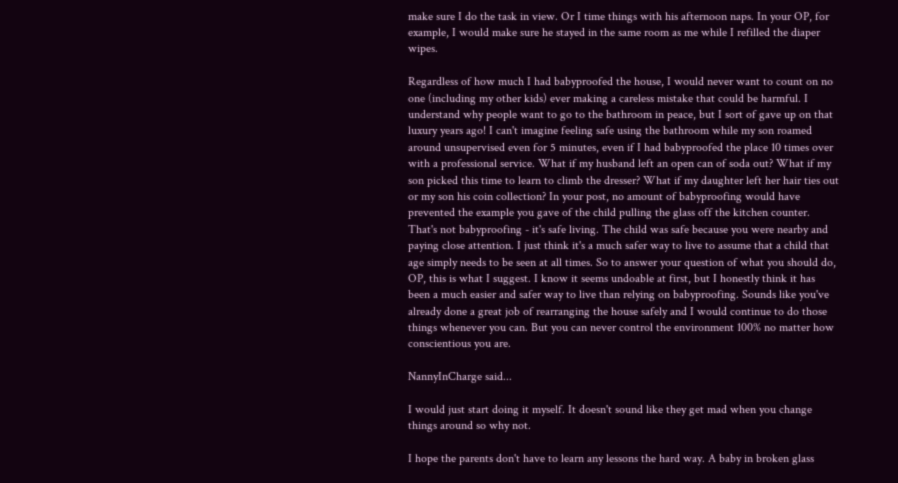make sure I do the task in view. Or I time things with his afternoon naps. In your OP, for example, I would make sure he stayed in the same room as me while I refilled the diaper wipes.

Regardless of how much I had babyproofed the house, I would never want to count on no one (including my other kids) ever making a careless mistake that could be harmful. I understand why people want to go to the bathroom in peace, but I sort of gave up on that luxury years ago! I can't imagine feeling safe using the bathroom while my son roamed around unsupervised even for 5 minutes, even if I had babyproofed the place 10 times over with a professional service. What if my husband left an open can of soda out? What if my son picked this time to learn to climb the dresser? What if my daughter left her hair ties out or my son his coin collection? In your post, no amount of babyproofing would have prevented the example you gave of the child pulling the glass off the kitchen counter. That's not babyproofing - it's safe living. The child was safe because you were nearby and paying close attention. I just think it's a much safer way to live to assume that a child that age simply needs to be seen at all times. So to answer your question of what you should do, OP, this is what I suggest. I know it seems undoable at first, but I honestly think it has been a much easier and safer way to live than relying on babyproofing. Sounds like you've already done a great job of rearranging the house safely and I would continue to do those things whenever you can. But you can never control the environment 100% no matter how conscientious you are.

NannyInCharge said...

I would just start doing it myself. It doesn't sound like they get mad when you change things around so why not.

I hope the parents don't have to learn any lessons the hard way. A baby in broken glass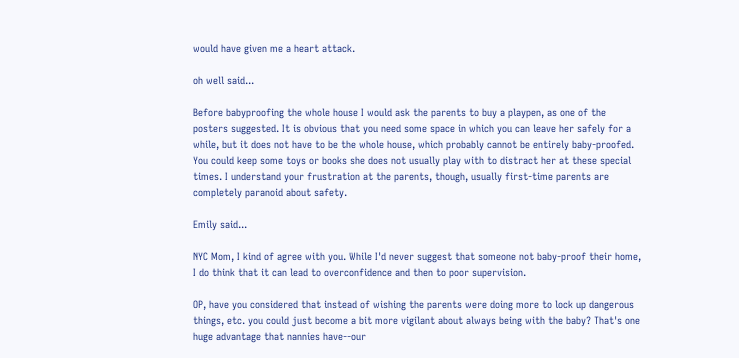would have given me a heart attack.

oh well said...

Before babyproofing the whole house I would ask the parents to buy a playpen, as one of the posters suggested. It is obvious that you need some space in which you can leave her safely for a while, but it does not have to be the whole house, which probably cannot be entirely baby-proofed. You could keep some toys or books she does not usually play with to distract her at these special times. I understand your frustration at the parents, though, usually first-time parents are completely paranoid about safety.

Emily said...

NYC Mom, I kind of agree with you. While I'd never suggest that someone not baby-proof their home, I do think that it can lead to overconfidence and then to poor supervision.

OP, have you considered that instead of wishing the parents were doing more to lock up dangerous things, etc. you could just become a bit more vigilant about always being with the baby? That's one huge advantage that nannies have--our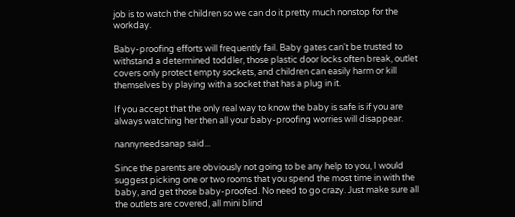job is to watch the children so we can do it pretty much nonstop for the workday.

Baby-proofing efforts will frequently fail. Baby gates can't be trusted to withstand a determined toddler, those plastic door locks often break, outlet covers only protect empty sockets, and children can easily harm or kill themselves by playing with a socket that has a plug in it.

If you accept that the only real way to know the baby is safe is if you are always watching her then all your baby-proofing worries will disappear.

nannyneedsanap said...

Since the parents are obviously not going to be any help to you, I would suggest picking one or two rooms that you spend the most time in with the baby, and get those baby-proofed. No need to go crazy. Just make sure all the outlets are covered, all mini blind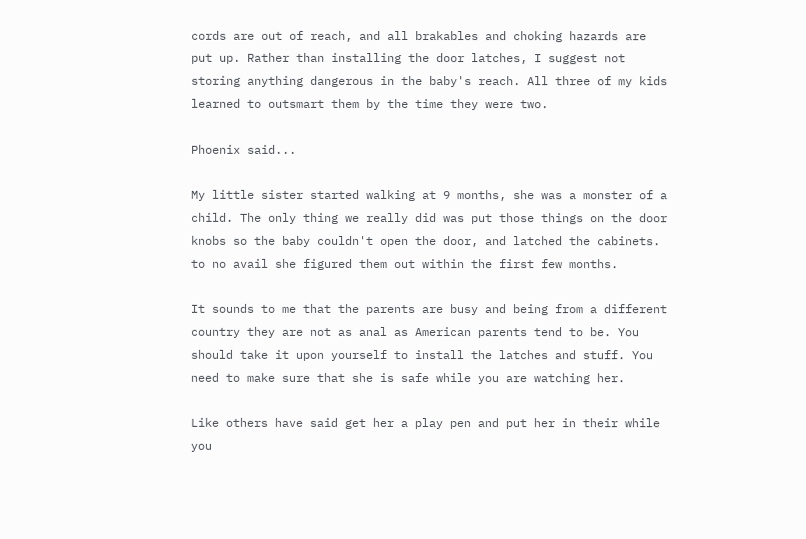cords are out of reach, and all brakables and choking hazards are put up. Rather than installing the door latches, I suggest not storing anything dangerous in the baby's reach. All three of my kids learned to outsmart them by the time they were two.

Phoenix said...

My little sister started walking at 9 months, she was a monster of a child. The only thing we really did was put those things on the door knobs so the baby couldn't open the door, and latched the cabinets. to no avail she figured them out within the first few months.

It sounds to me that the parents are busy and being from a different country they are not as anal as American parents tend to be. You should take it upon yourself to install the latches and stuff. You need to make sure that she is safe while you are watching her.

Like others have said get her a play pen and put her in their while you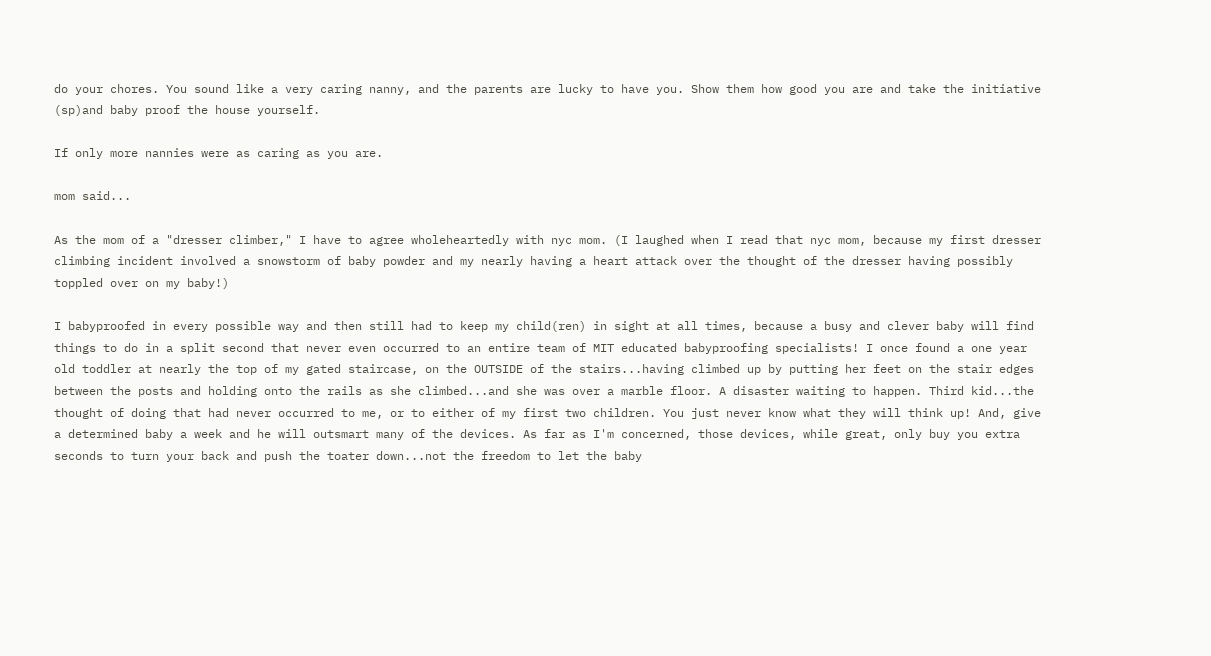do your chores. You sound like a very caring nanny, and the parents are lucky to have you. Show them how good you are and take the initiative (sp)and baby proof the house yourself.

If only more nannies were as caring as you are.

mom said...

As the mom of a "dresser climber," I have to agree wholeheartedly with nyc mom. (I laughed when I read that nyc mom, because my first dresser climbing incident involved a snowstorm of baby powder and my nearly having a heart attack over the thought of the dresser having possibly toppled over on my baby!)

I babyproofed in every possible way and then still had to keep my child(ren) in sight at all times, because a busy and clever baby will find things to do in a split second that never even occurred to an entire team of MIT educated babyproofing specialists! I once found a one year old toddler at nearly the top of my gated staircase, on the OUTSIDE of the stairs...having climbed up by putting her feet on the stair edges between the posts and holding onto the rails as she climbed...and she was over a marble floor. A disaster waiting to happen. Third kid...the thought of doing that had never occurred to me, or to either of my first two children. You just never know what they will think up! And, give a determined baby a week and he will outsmart many of the devices. As far as I'm concerned, those devices, while great, only buy you extra seconds to turn your back and push the toater down...not the freedom to let the baby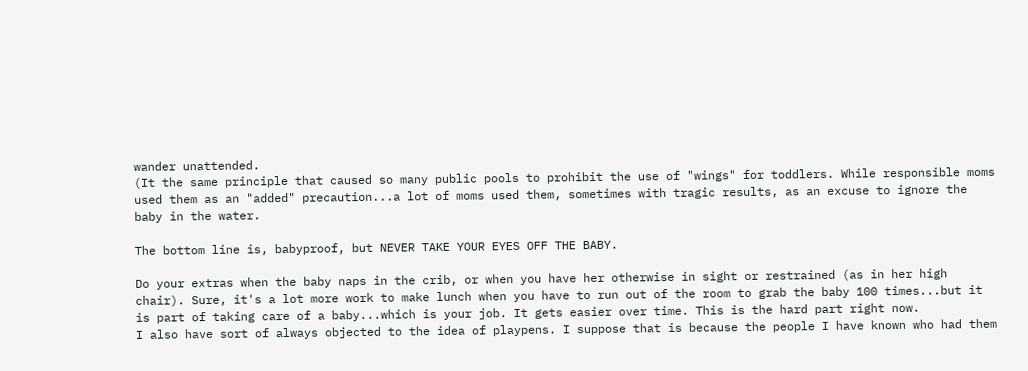wander unattended.
(It the same principle that caused so many public pools to prohibit the use of "wings" for toddlers. While responsible moms used them as an "added" precaution...a lot of moms used them, sometimes with tragic results, as an excuse to ignore the baby in the water.

The bottom line is, babyproof, but NEVER TAKE YOUR EYES OFF THE BABY.

Do your extras when the baby naps in the crib, or when you have her otherwise in sight or restrained (as in her high chair). Sure, it's a lot more work to make lunch when you have to run out of the room to grab the baby 100 times...but it is part of taking care of a baby...which is your job. It gets easier over time. This is the hard part right now.
I also have sort of always objected to the idea of playpens. I suppose that is because the people I have known who had them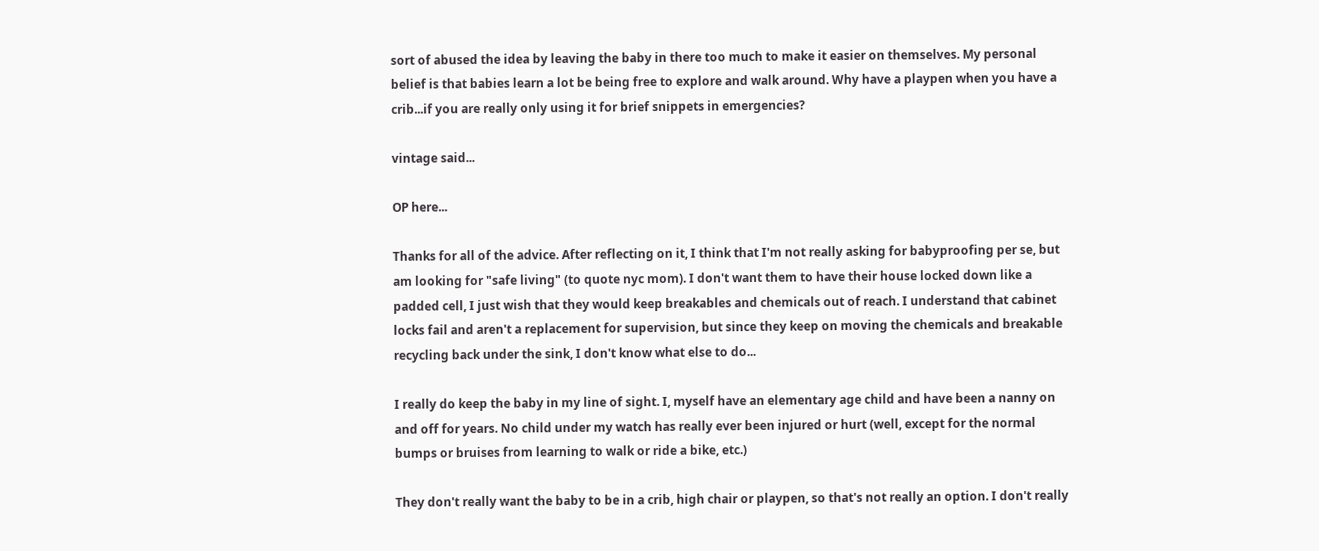sort of abused the idea by leaving the baby in there too much to make it easier on themselves. My personal belief is that babies learn a lot be being free to explore and walk around. Why have a playpen when you have a crib...if you are really only using it for brief snippets in emergencies?

vintage said...

OP here...

Thanks for all of the advice. After reflecting on it, I think that I'm not really asking for babyproofing per se, but am looking for "safe living" (to quote nyc mom). I don't want them to have their house locked down like a padded cell, I just wish that they would keep breakables and chemicals out of reach. I understand that cabinet locks fail and aren't a replacement for supervision, but since they keep on moving the chemicals and breakable recycling back under the sink, I don't know what else to do...

I really do keep the baby in my line of sight. I, myself have an elementary age child and have been a nanny on and off for years. No child under my watch has really ever been injured or hurt (well, except for the normal bumps or bruises from learning to walk or ride a bike, etc.)

They don't really want the baby to be in a crib, high chair or playpen, so that's not really an option. I don't really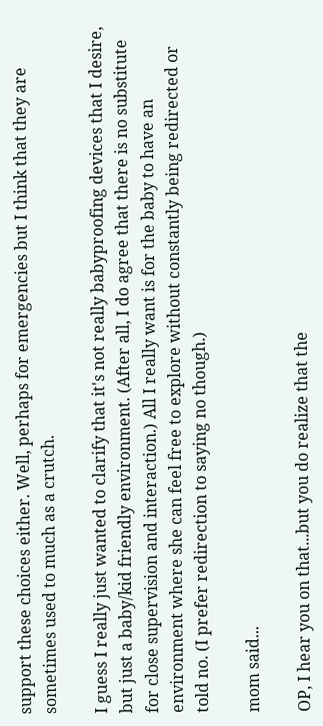support these choices either. Well, perhaps for emergencies but I think that they are sometimes used to much as a crutch.

I guess I really just wanted to clarify that it's not really babyproofing devices that I desire, but just a baby/kid friendly environment. (After all, I do agree that there is no substitute for close supervision and interaction.) All I really want is for the baby to have an environment where she can feel free to explore without constantly being redirected or told no. (I prefer redirection to saying no though.)

mom said...

OP, I hear you on that...but you do realize that the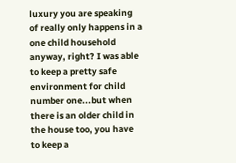luxury you are speaking of really only happens in a one child household anyway, right? I was able to keep a pretty safe environment for child number one...but when there is an older child in the house too, you have to keep a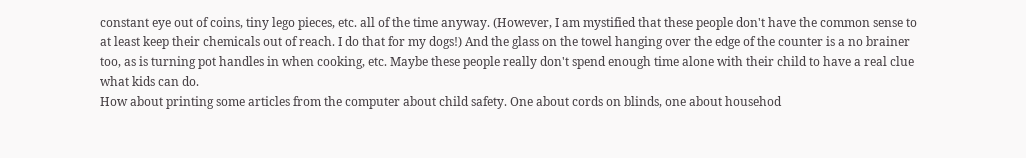constant eye out of coins, tiny lego pieces, etc. all of the time anyway. (However, I am mystified that these people don't have the common sense to at least keep their chemicals out of reach. I do that for my dogs!) And the glass on the towel hanging over the edge of the counter is a no brainer too, as is turning pot handles in when cooking, etc. Maybe these people really don't spend enough time alone with their child to have a real clue what kids can do.
How about printing some articles from the computer about child safety. One about cords on blinds, one about househod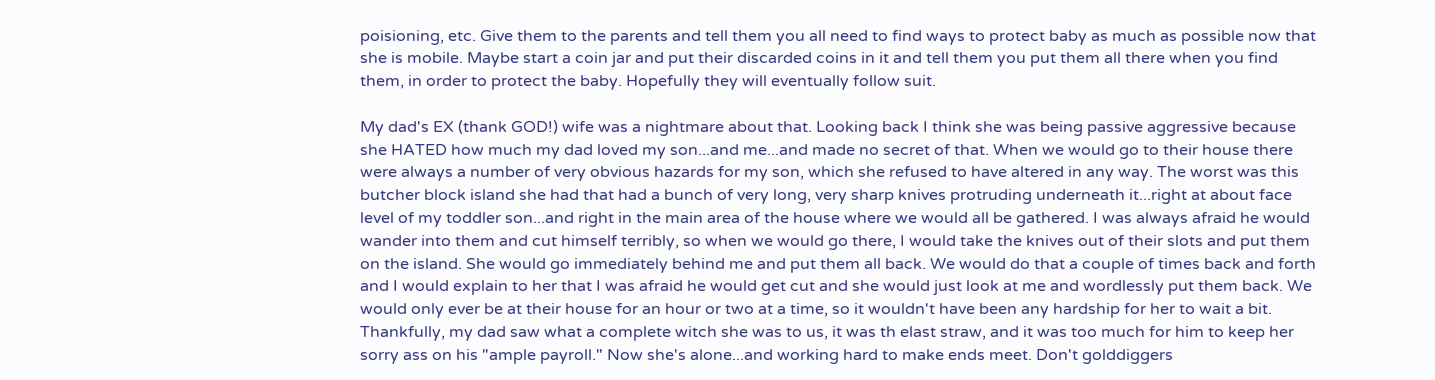poisioning, etc. Give them to the parents and tell them you all need to find ways to protect baby as much as possible now that she is mobile. Maybe start a coin jar and put their discarded coins in it and tell them you put them all there when you find them, in order to protect the baby. Hopefully they will eventually follow suit.

My dad's EX (thank GOD!) wife was a nightmare about that. Looking back I think she was being passive aggressive because she HATED how much my dad loved my son...and me...and made no secret of that. When we would go to their house there were always a number of very obvious hazards for my son, which she refused to have altered in any way. The worst was this butcher block island she had that had a bunch of very long, very sharp knives protruding underneath it...right at about face level of my toddler son...and right in the main area of the house where we would all be gathered. I was always afraid he would wander into them and cut himself terribly, so when we would go there, I would take the knives out of their slots and put them on the island. She would go immediately behind me and put them all back. We would do that a couple of times back and forth and I would explain to her that I was afraid he would get cut and she would just look at me and wordlessly put them back. We would only ever be at their house for an hour or two at a time, so it wouldn't have been any hardship for her to wait a bit. Thankfully, my dad saw what a complete witch she was to us, it was th elast straw, and it was too much for him to keep her sorry ass on his "ample payroll." Now she's alone...and working hard to make ends meet. Don't golddiggers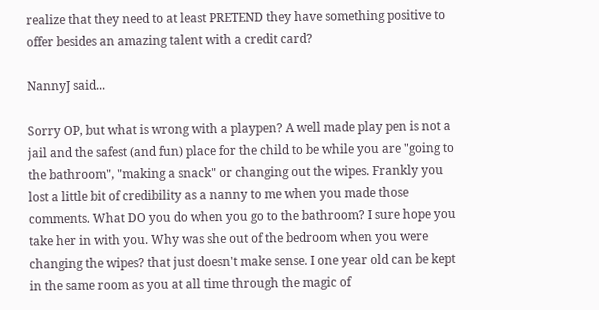realize that they need to at least PRETEND they have something positive to offer besides an amazing talent with a credit card?

NannyJ said...

Sorry OP, but what is wrong with a playpen? A well made play pen is not a jail and the safest (and fun) place for the child to be while you are "going to the bathroom", "making a snack" or changing out the wipes. Frankly you lost a little bit of credibility as a nanny to me when you made those comments. What DO you do when you go to the bathroom? I sure hope you take her in with you. Why was she out of the bedroom when you were changing the wipes? that just doesn't make sense. I one year old can be kept in the same room as you at all time through the magic of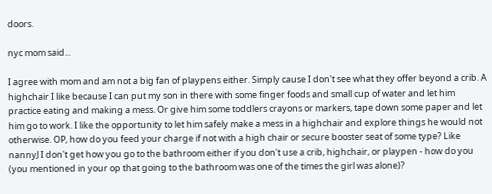doors.

nyc mom said...

I agree with mom and am not a big fan of playpens either. Simply cause I don't see what they offer beyond a crib. A highchair I like because I can put my son in there with some finger foods and small cup of water and let him practice eating and making a mess. Or give him some toddlers crayons or markers, tape down some paper and let him go to work. I like the opportunity to let him safely make a mess in a highchair and explore things he would not otherwise. OP, how do you feed your charge if not with a high chair or secure booster seat of some type? Like nannyJ I don't get how you go to the bathroom either if you don't use a crib, highchair, or playpen - how do you (you mentioned in your op that going to the bathroom was one of the times the girl was alone)?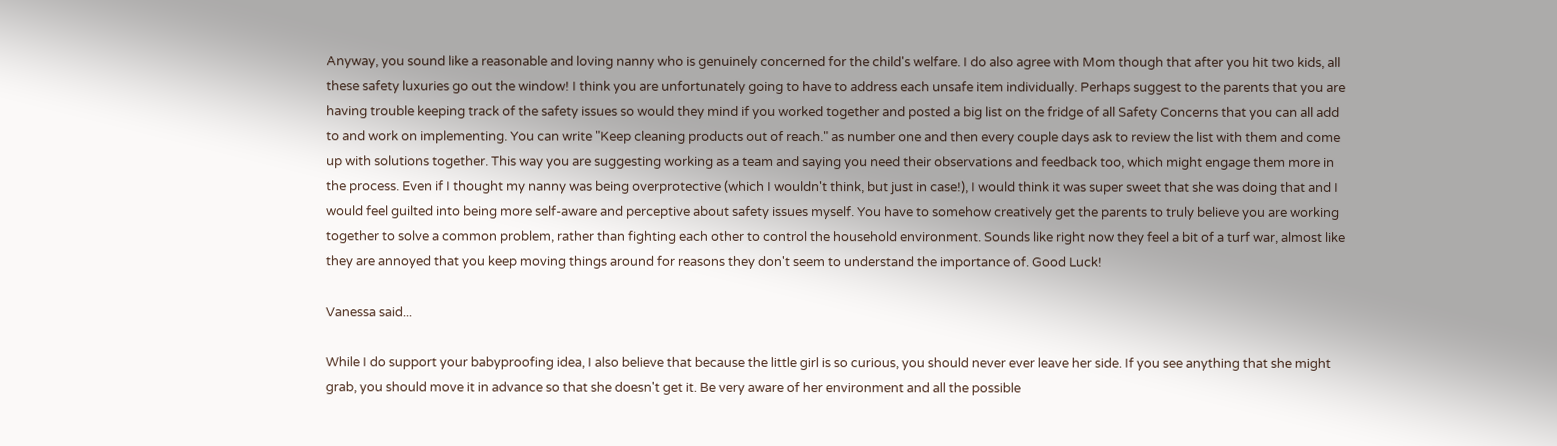Anyway, you sound like a reasonable and loving nanny who is genuinely concerned for the child's welfare. I do also agree with Mom though that after you hit two kids, all these safety luxuries go out the window! I think you are unfortunately going to have to address each unsafe item individually. Perhaps suggest to the parents that you are having trouble keeping track of the safety issues so would they mind if you worked together and posted a big list on the fridge of all Safety Concerns that you can all add to and work on implementing. You can write "Keep cleaning products out of reach." as number one and then every couple days ask to review the list with them and come up with solutions together. This way you are suggesting working as a team and saying you need their observations and feedback too, which might engage them more in the process. Even if I thought my nanny was being overprotective (which I wouldn't think, but just in case!), I would think it was super sweet that she was doing that and I would feel guilted into being more self-aware and perceptive about safety issues myself. You have to somehow creatively get the parents to truly believe you are working together to solve a common problem, rather than fighting each other to control the household environment. Sounds like right now they feel a bit of a turf war, almost like they are annoyed that you keep moving things around for reasons they don't seem to understand the importance of. Good Luck!

Vanessa said...

While I do support your babyproofing idea, I also believe that because the little girl is so curious, you should never ever leave her side. If you see anything that she might grab, you should move it in advance so that she doesn't get it. Be very aware of her environment and all the possible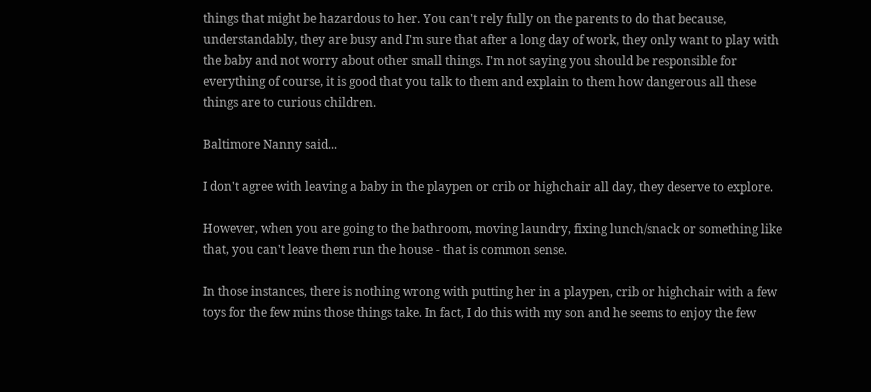things that might be hazardous to her. You can't rely fully on the parents to do that because, understandably, they are busy and I'm sure that after a long day of work, they only want to play with the baby and not worry about other small things. I'm not saying you should be responsible for everything of course, it is good that you talk to them and explain to them how dangerous all these things are to curious children.

Baltimore Nanny said...

I don't agree with leaving a baby in the playpen or crib or highchair all day, they deserve to explore.

However, when you are going to the bathroom, moving laundry, fixing lunch/snack or something like that, you can't leave them run the house - that is common sense.

In those instances, there is nothing wrong with putting her in a playpen, crib or highchair with a few toys for the few mins those things take. In fact, I do this with my son and he seems to enjoy the few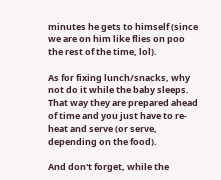minutes he gets to himself (since we are on him like flies on poo the rest of the time, lol).

As for fixing lunch/snacks, why not do it while the baby sleeps. That way they are prepared ahead of time and you just have to re-heat and serve (or serve, depending on the food).

And don't forget, while the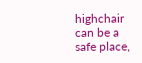highchair can be a safe place,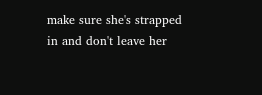make sure she's strapped in and don't leave her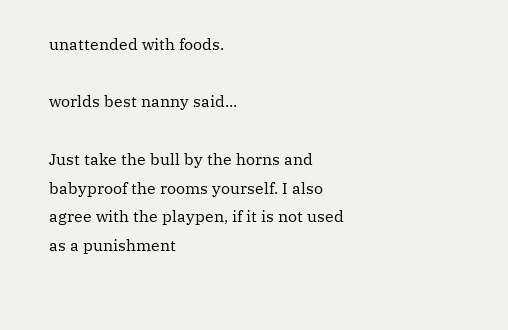unattended with foods.

worlds best nanny said...

Just take the bull by the horns and babyproof the rooms yourself. I also agree with the playpen, if it is not used as a punishment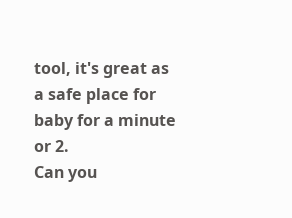tool, it's great as a safe place for baby for a minute or 2.
Can you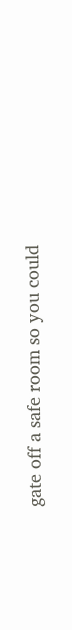gate off a safe room so you could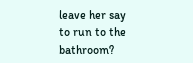leave her say to run to the bathroom?